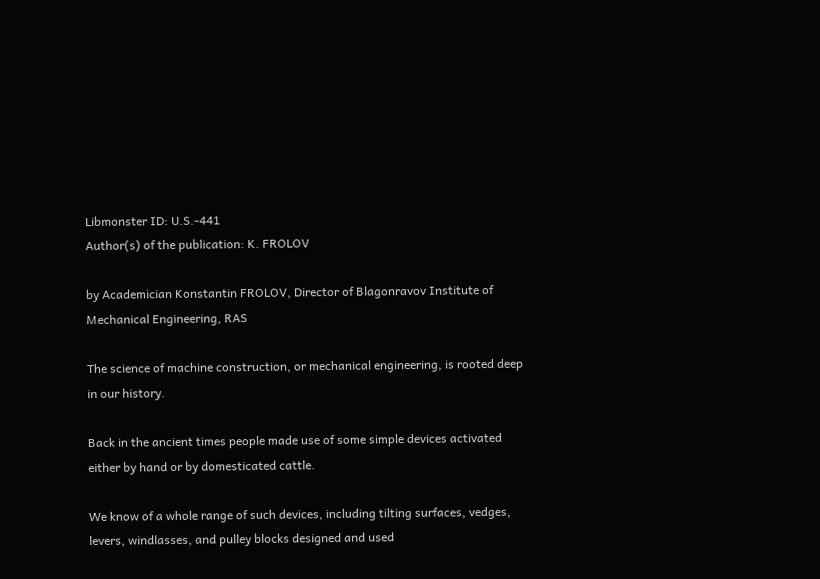Libmonster ID: U.S.-441
Author(s) of the publication: K. FROLOV

by Academician Konstantin FROLOV, Director of Blagonravov Institute of Mechanical Engineering, RAS

The science of machine construction, or mechanical engineering, is rooted deep in our history.

Back in the ancient times people made use of some simple devices activated either by hand or by domesticated cattle.

We know of a whole range of such devices, including tilting surfaces, vedges, levers, windlasses, and pulley blocks designed and used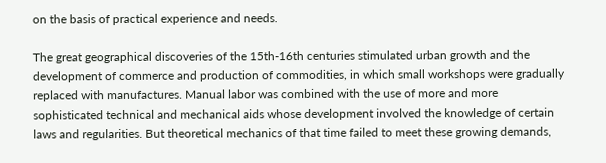on the basis of practical experience and needs.

The great geographical discoveries of the 15th-16th centuries stimulated urban growth and the development of commerce and production of commodities, in which small workshops were gradually replaced with manufactures. Manual labor was combined with the use of more and more sophisticated technical and mechanical aids whose development involved the knowledge of certain laws and regularities. But theoretical mechanics of that time failed to meet these growing demands,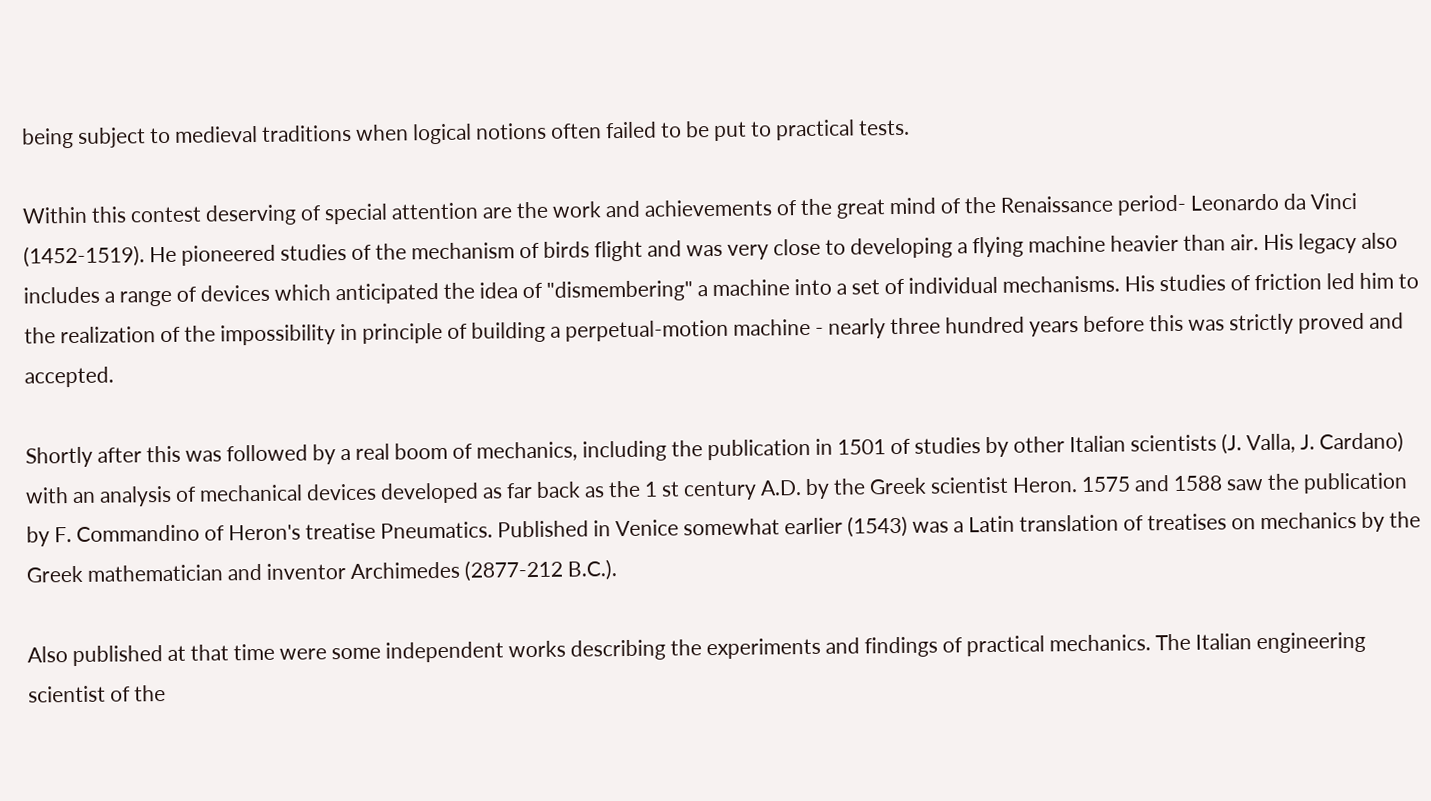being subject to medieval traditions when logical notions often failed to be put to practical tests.

Within this contest deserving of special attention are the work and achievements of the great mind of the Renaissance period- Leonardo da Vinci (1452-1519). He pioneered studies of the mechanism of birds flight and was very close to developing a flying machine heavier than air. His legacy also includes a range of devices which anticipated the idea of "dismembering" a machine into a set of individual mechanisms. His studies of friction led him to the realization of the impossibility in principle of building a perpetual-motion machine - nearly three hundred years before this was strictly proved and accepted.

Shortly after this was followed by a real boom of mechanics, including the publication in 1501 of studies by other Italian scientists (J. Valla, J. Cardano) with an analysis of mechanical devices developed as far back as the 1 st century A.D. by the Greek scientist Heron. 1575 and 1588 saw the publication by F. Commandino of Heron's treatise Pneumatics. Published in Venice somewhat earlier (1543) was a Latin translation of treatises on mechanics by the Greek mathematician and inventor Archimedes (2877-212 B.C.).

Also published at that time were some independent works describing the experiments and findings of practical mechanics. The Italian engineering scientist of the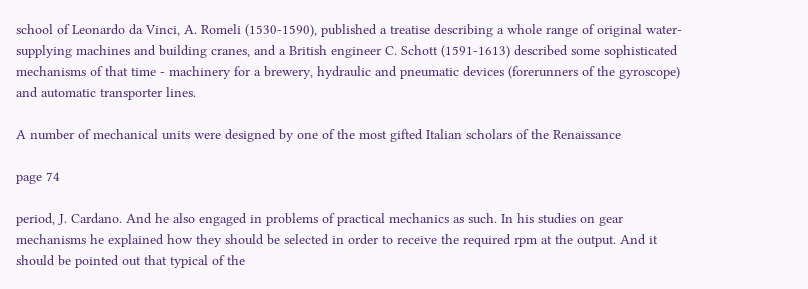school of Leonardo da Vinci, A. Romeli (1530-1590), published a treatise describing a whole range of original water-supplying machines and building cranes, and a British engineer C. Schott (1591-1613) described some sophisticated mechanisms of that time - machinery for a brewery, hydraulic and pneumatic devices (forerunners of the gyroscope) and automatic transporter lines.

A number of mechanical units were designed by one of the most gifted Italian scholars of the Renaissance

page 74

period, J. Cardano. And he also engaged in problems of practical mechanics as such. In his studies on gear mechanisms he explained how they should be selected in order to receive the required rpm at the output. And it should be pointed out that typical of the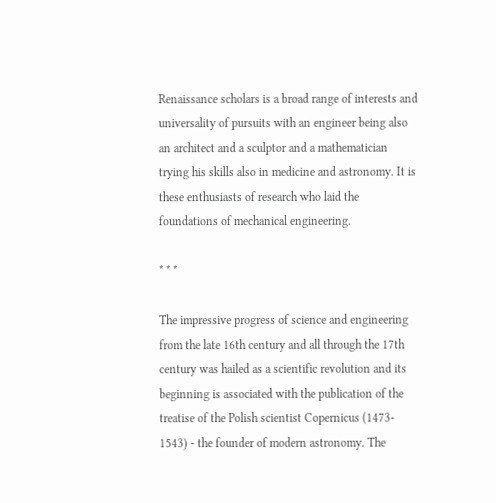Renaissance scholars is a broad range of interests and universality of pursuits with an engineer being also an architect and a sculptor and a mathematician trying his skills also in medicine and astronomy. It is these enthusiasts of research who laid the foundations of mechanical engineering.

* * *

The impressive progress of science and engineering from the late 16th century and all through the 17th century was hailed as a scientific revolution and its beginning is associated with the publication of the treatise of the Polish scientist Copernicus (1473- 1543) - the founder of modern astronomy. The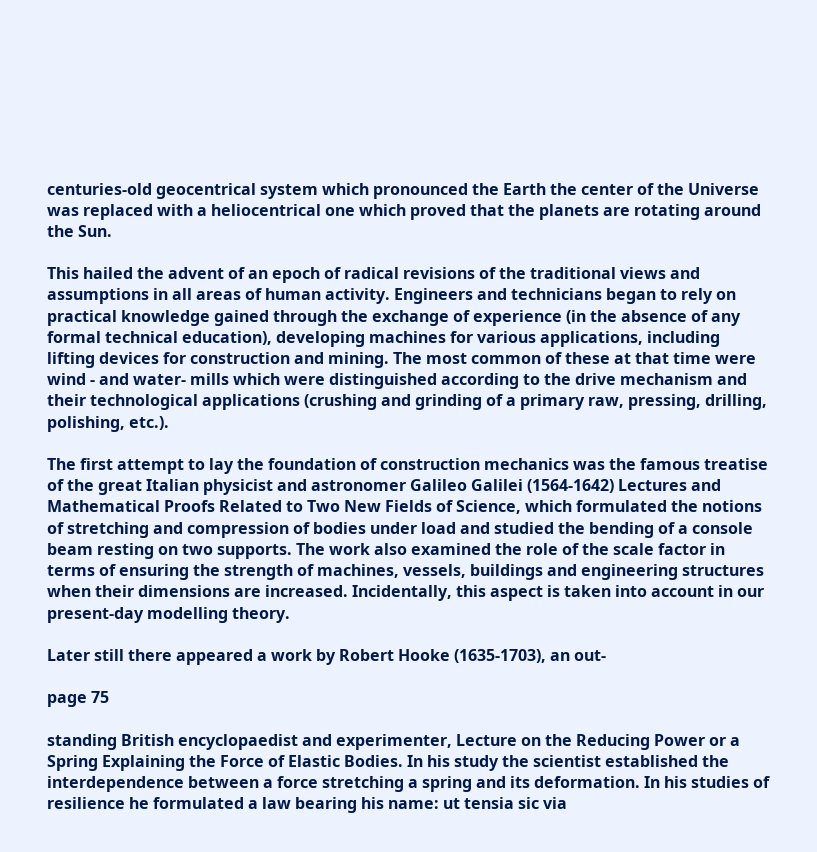centuries-old geocentrical system which pronounced the Earth the center of the Universe was replaced with a heliocentrical one which proved that the planets are rotating around the Sun.

This hailed the advent of an epoch of radical revisions of the traditional views and assumptions in all areas of human activity. Engineers and technicians began to rely on practical knowledge gained through the exchange of experience (in the absence of any formal technical education), developing machines for various applications, including lifting devices for construction and mining. The most common of these at that time were wind - and water- mills which were distinguished according to the drive mechanism and their technological applications (crushing and grinding of a primary raw, pressing, drilling, polishing, etc.).

The first attempt to lay the foundation of construction mechanics was the famous treatise of the great Italian physicist and astronomer Galileo Galilei (1564-1642) Lectures and Mathematical Proofs Related to Two New Fields of Science, which formulated the notions of stretching and compression of bodies under load and studied the bending of a console beam resting on two supports. The work also examined the role of the scale factor in terms of ensuring the strength of machines, vessels, buildings and engineering structures when their dimensions are increased. Incidentally, this aspect is taken into account in our present-day modelling theory.

Later still there appeared a work by Robert Hooke (1635-1703), an out-

page 75

standing British encyclopaedist and experimenter, Lecture on the Reducing Power or a Spring Explaining the Force of Elastic Bodies. In his study the scientist established the interdependence between a force stretching a spring and its deformation. In his studies of resilience he formulated a law bearing his name: ut tensia sic via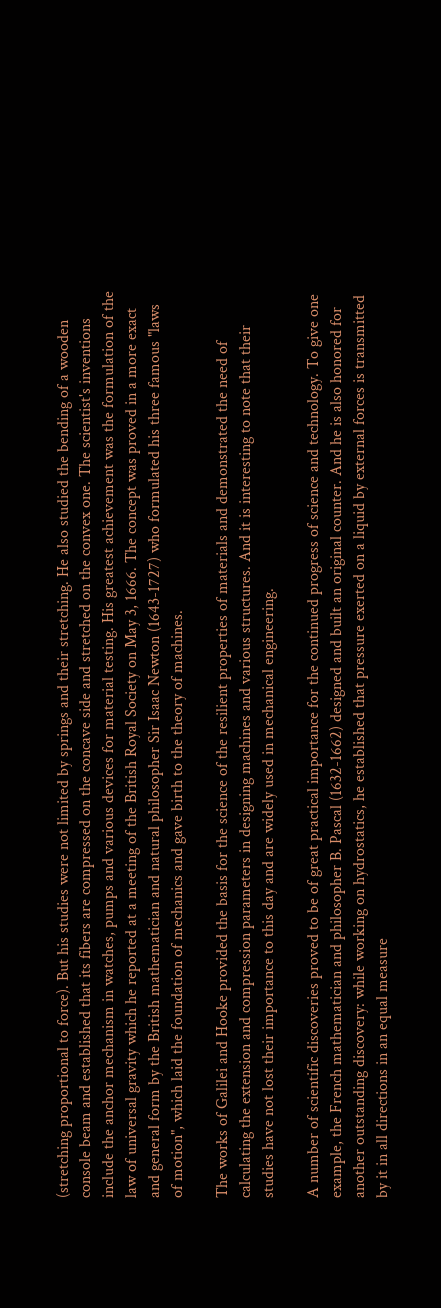(stretching proportional to force). But his studies were not limited by springs and their stretching. He also studied the bending of a wooden console beam and established that its fibers are compressed on the concave side and stretched on the convex one. The scientist's inventions include the anchor mechanism in watches, pumps and various devices for material testing. His greatest achievement was the formulation of the law of universal gravity which he reported at a meeting of the British Royal Society on May 3, 1666. The concept was proved in a more exact and general form by the British mathematician and natural philosopher Sir Isaac Newton (1643-1727) who formulated his three famous "laws of motion", which laid the foundation of mechanics and gave birth to the theory of machines.

The works of Galilei and Hooke provided the basis for the science of the resilient properties of materials and demonstrated the need of calculating the extension and compression parameters in designing machines and various structures. And it is interesting to note that their studies have not lost their importance to this day and are widely used in mechanical engineering.

A number of scientific discoveries proved to be of great practical importance for the continued progress of science and technology. To give one example, the French mathematician and philosopher B. Pascal (1632-1662) designed and built an original counter. And he is also honored for another outstanding discovery: while working on hydrostatics, he established that pressure exerted on a liquid by external forces is transmitted by it in all directions in an equal measure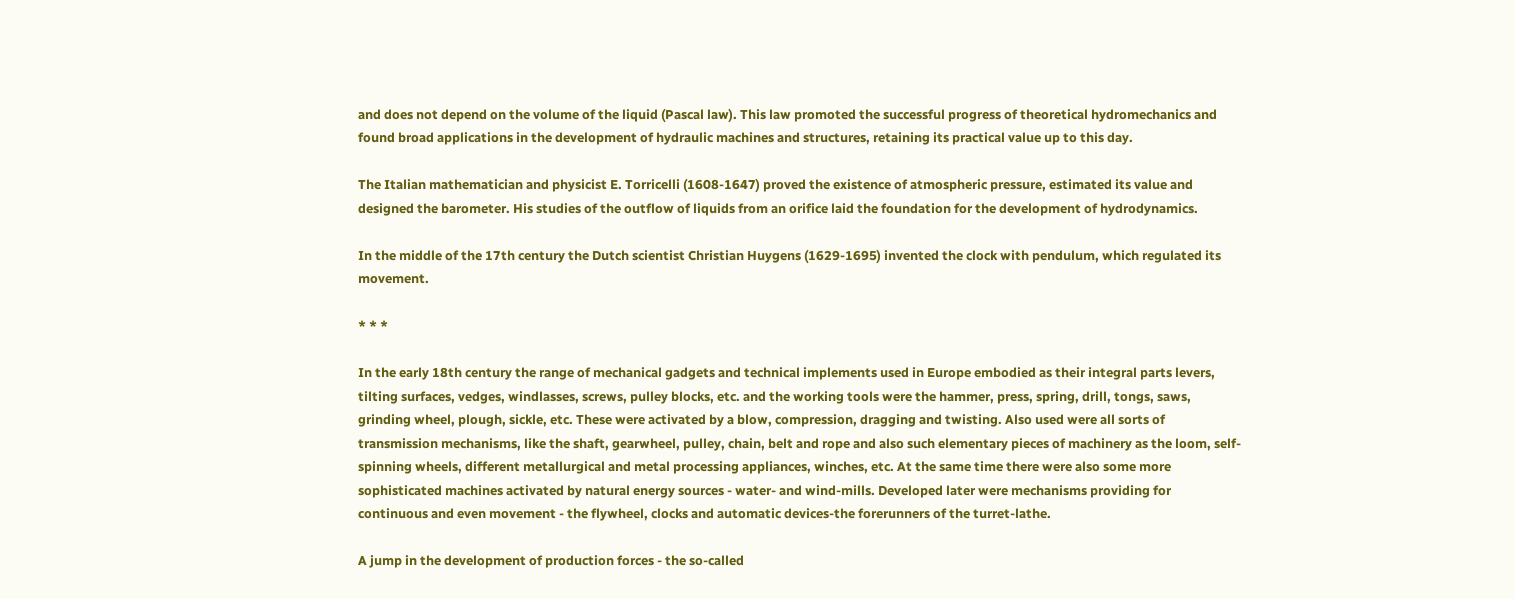and does not depend on the volume of the liquid (Pascal law). This law promoted the successful progress of theoretical hydromechanics and found broad applications in the development of hydraulic machines and structures, retaining its practical value up to this day.

The Italian mathematician and physicist E. Torricelli (1608-1647) proved the existence of atmospheric pressure, estimated its value and designed the barometer. His studies of the outflow of liquids from an orifice laid the foundation for the development of hydrodynamics.

In the middle of the 17th century the Dutch scientist Christian Huygens (1629-1695) invented the clock with pendulum, which regulated its movement.

* * *

In the early 18th century the range of mechanical gadgets and technical implements used in Europe embodied as their integral parts levers, tilting surfaces, vedges, windlasses, screws, pulley blocks, etc. and the working tools were the hammer, press, spring, drill, tongs, saws, grinding wheel, plough, sickle, etc. These were activated by a blow, compression, dragging and twisting. Also used were all sorts of transmission mechanisms, like the shaft, gearwheel, pulley, chain, belt and rope and also such elementary pieces of machinery as the loom, self-spinning wheels, different metallurgical and metal processing appliances, winches, etc. At the same time there were also some more sophisticated machines activated by natural energy sources - water- and wind-mills. Developed later were mechanisms providing for continuous and even movement - the flywheel, clocks and automatic devices-the forerunners of the turret-lathe.

A jump in the development of production forces - the so-called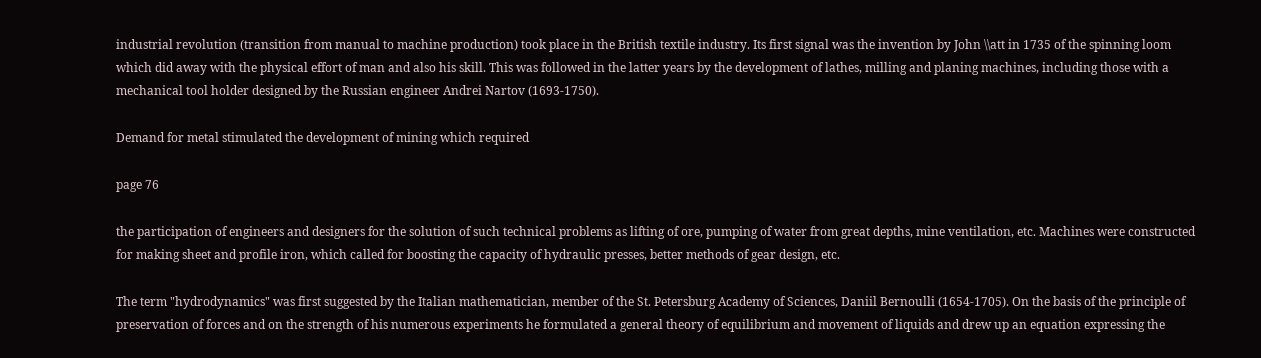industrial revolution (transition from manual to machine production) took place in the British textile industry. Its first signal was the invention by John \\att in 1735 of the spinning loom which did away with the physical effort of man and also his skill. This was followed in the latter years by the development of lathes, milling and planing machines, including those with a mechanical tool holder designed by the Russian engineer Andrei Nartov (1693-1750).

Demand for metal stimulated the development of mining which required

page 76

the participation of engineers and designers for the solution of such technical problems as lifting of ore, pumping of water from great depths, mine ventilation, etc. Machines were constructed for making sheet and profile iron, which called for boosting the capacity of hydraulic presses, better methods of gear design, etc.

The term "hydrodynamics" was first suggested by the Italian mathematician, member of the St. Petersburg Academy of Sciences, Daniil Bernoulli (1654-1705). On the basis of the principle of preservation of forces and on the strength of his numerous experiments he formulated a general theory of equilibrium and movement of liquids and drew up an equation expressing the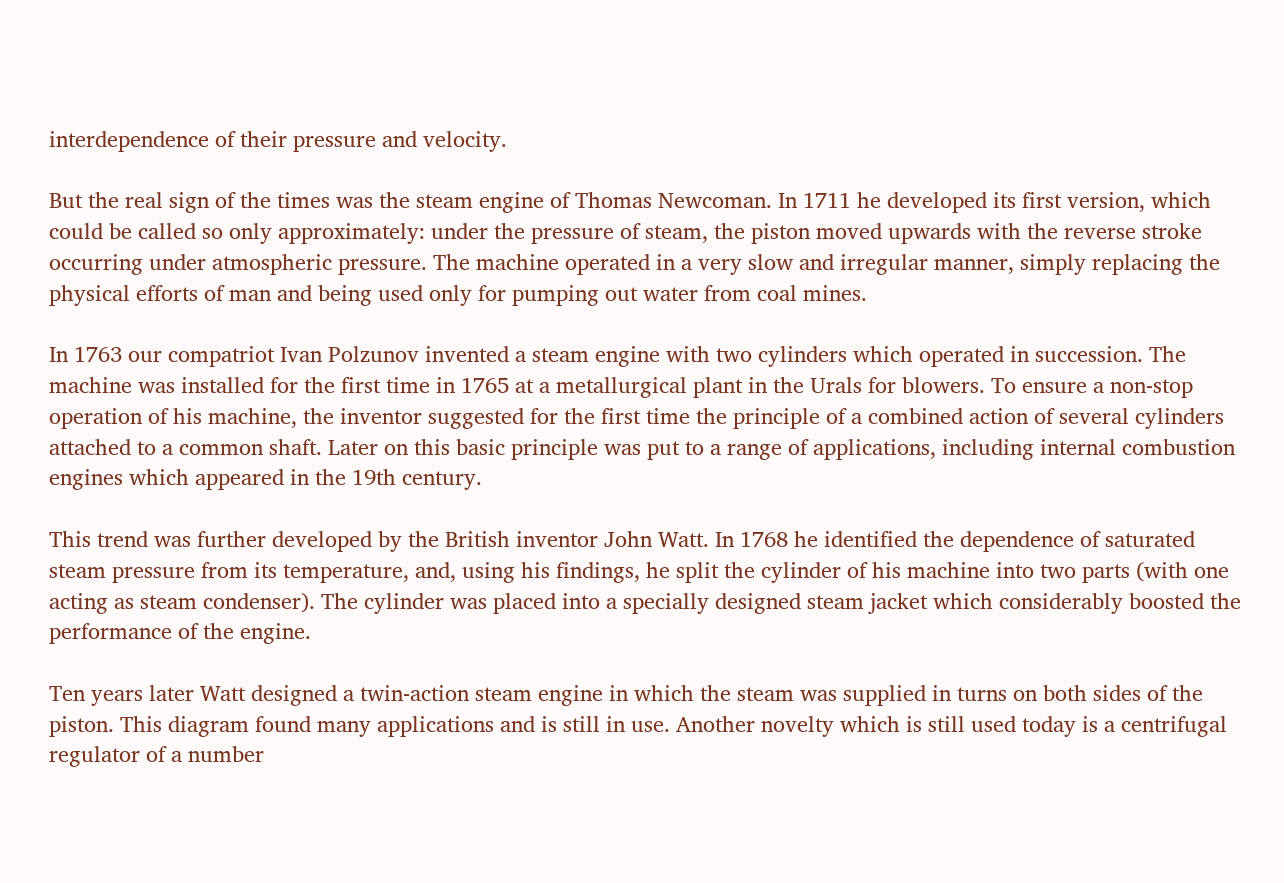interdependence of their pressure and velocity.

But the real sign of the times was the steam engine of Thomas Newcoman. In 1711 he developed its first version, which could be called so only approximately: under the pressure of steam, the piston moved upwards with the reverse stroke occurring under atmospheric pressure. The machine operated in a very slow and irregular manner, simply replacing the physical efforts of man and being used only for pumping out water from coal mines.

In 1763 our compatriot Ivan Polzunov invented a steam engine with two cylinders which operated in succession. The machine was installed for the first time in 1765 at a metallurgical plant in the Urals for blowers. To ensure a non-stop operation of his machine, the inventor suggested for the first time the principle of a combined action of several cylinders attached to a common shaft. Later on this basic principle was put to a range of applications, including internal combustion engines which appeared in the 19th century.

This trend was further developed by the British inventor John Watt. In 1768 he identified the dependence of saturated steam pressure from its temperature, and, using his findings, he split the cylinder of his machine into two parts (with one acting as steam condenser). The cylinder was placed into a specially designed steam jacket which considerably boosted the performance of the engine.

Ten years later Watt designed a twin-action steam engine in which the steam was supplied in turns on both sides of the piston. This diagram found many applications and is still in use. Another novelty which is still used today is a centrifugal regulator of a number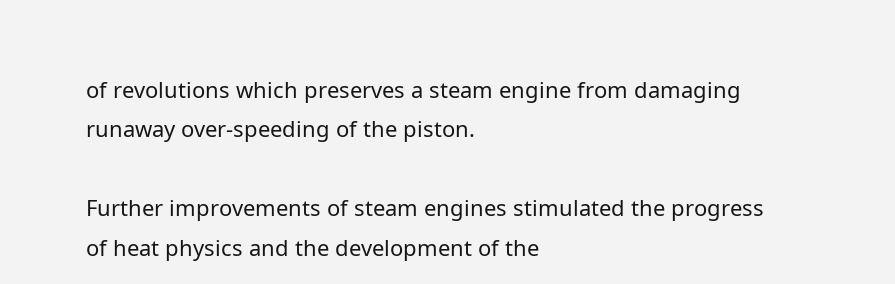of revolutions which preserves a steam engine from damaging runaway over-speeding of the piston.

Further improvements of steam engines stimulated the progress of heat physics and the development of the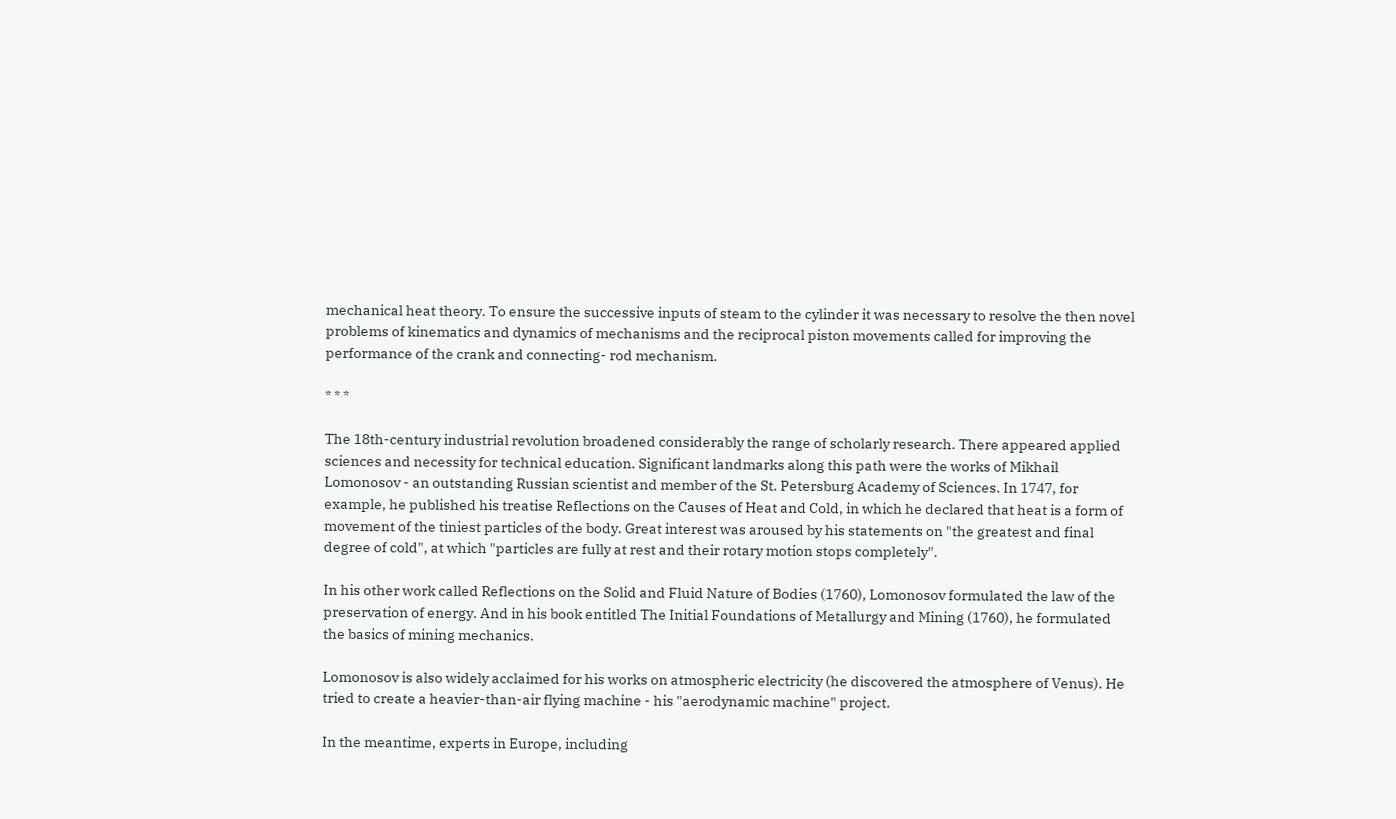mechanical heat theory. To ensure the successive inputs of steam to the cylinder it was necessary to resolve the then novel problems of kinematics and dynamics of mechanisms and the reciprocal piston movements called for improving the performance of the crank and connecting- rod mechanism.

* * *

The 18th-century industrial revolution broadened considerably the range of scholarly research. There appeared applied sciences and necessity for technical education. Significant landmarks along this path were the works of Mikhail Lomonosov - an outstanding Russian scientist and member of the St. Petersburg Academy of Sciences. In 1747, for example, he published his treatise Reflections on the Causes of Heat and Cold, in which he declared that heat is a form of movement of the tiniest particles of the body. Great interest was aroused by his statements on "the greatest and final degree of cold", at which "particles are fully at rest and their rotary motion stops completely".

In his other work called Reflections on the Solid and Fluid Nature of Bodies (1760), Lomonosov formulated the law of the preservation of energy. And in his book entitled The Initial Foundations of Metallurgy and Mining (1760), he formulated the basics of mining mechanics.

Lomonosov is also widely acclaimed for his works on atmospheric electricity (he discovered the atmosphere of Venus). He tried to create a heavier-than-air flying machine - his "aerodynamic machine" project.

In the meantime, experts in Europe, including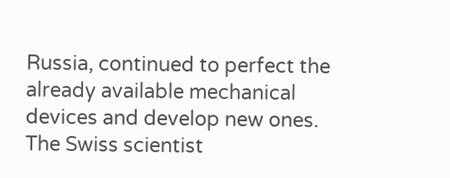Russia, continued to perfect the already available mechanical devices and develop new ones. The Swiss scientist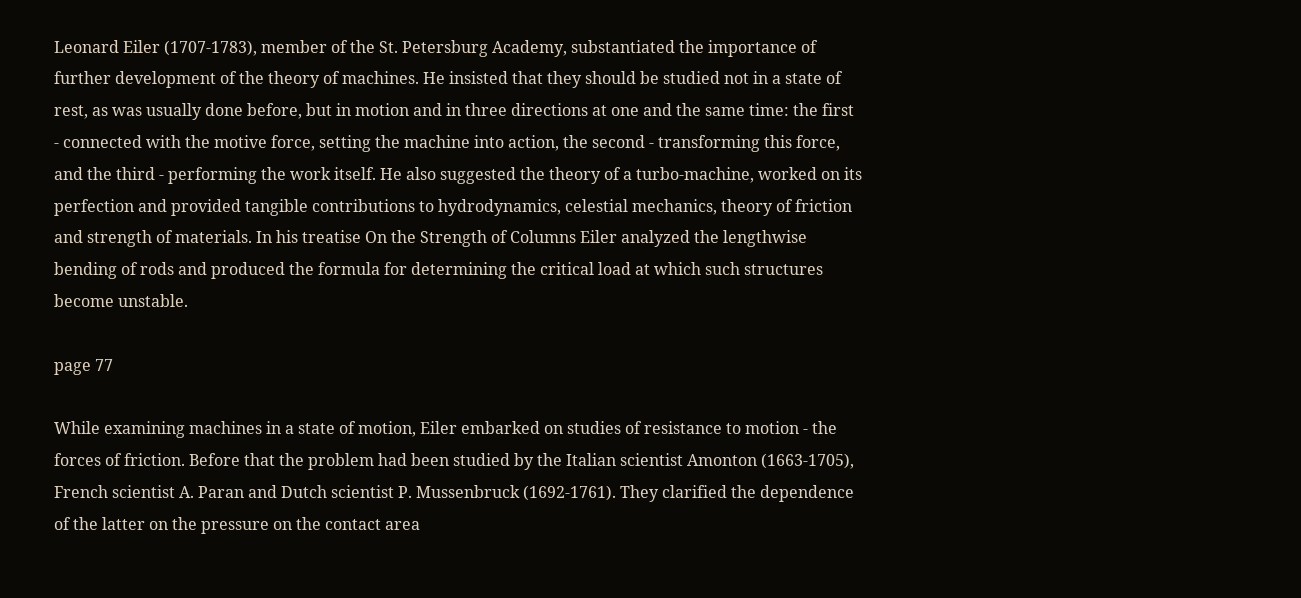Leonard Eiler (1707-1783), member of the St. Petersburg Academy, substantiated the importance of further development of the theory of machines. He insisted that they should be studied not in a state of rest, as was usually done before, but in motion and in three directions at one and the same time: the first - connected with the motive force, setting the machine into action, the second - transforming this force, and the third - performing the work itself. He also suggested the theory of a turbo-machine, worked on its perfection and provided tangible contributions to hydrodynamics, celestial mechanics, theory of friction and strength of materials. In his treatise On the Strength of Columns Eiler analyzed the lengthwise bending of rods and produced the formula for determining the critical load at which such structures become unstable.

page 77

While examining machines in a state of motion, Eiler embarked on studies of resistance to motion - the forces of friction. Before that the problem had been studied by the Italian scientist Amonton (1663-1705), French scientist A. Paran and Dutch scientist P. Mussenbruck (1692-1761). They clarified the dependence of the latter on the pressure on the contact area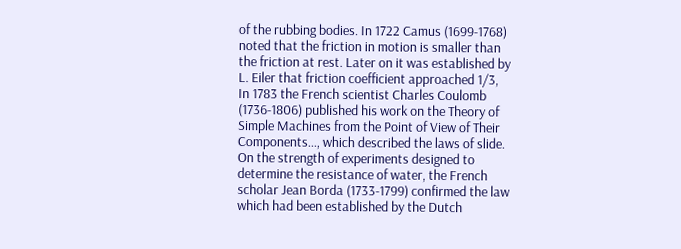of the rubbing bodies. In 1722 Camus (1699-1768) noted that the friction in motion is smaller than the friction at rest. Later on it was established by L. Eiler that friction coefficient approached 1/3, In 1783 the French scientist Charles Coulomb (1736-1806) published his work on the Theory of Simple Machines from the Point of View of Their Components..., which described the laws of slide. On the strength of experiments designed to determine the resistance of water, the French scholar Jean Borda (1733-1799) confirmed the law which had been established by the Dutch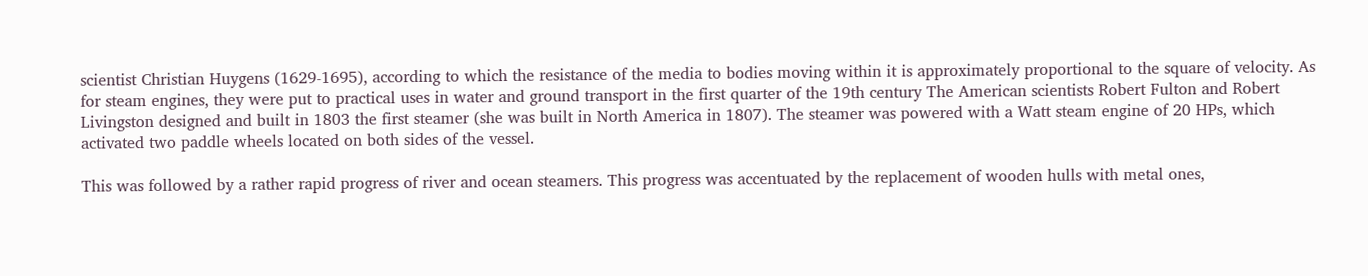scientist Christian Huygens (1629-1695), according to which the resistance of the media to bodies moving within it is approximately proportional to the square of velocity. As for steam engines, they were put to practical uses in water and ground transport in the first quarter of the 19th century The American scientists Robert Fulton and Robert Livingston designed and built in 1803 the first steamer (she was built in North America in 1807). The steamer was powered with a Watt steam engine of 20 HPs, which activated two paddle wheels located on both sides of the vessel.

This was followed by a rather rapid progress of river and ocean steamers. This progress was accentuated by the replacement of wooden hulls with metal ones,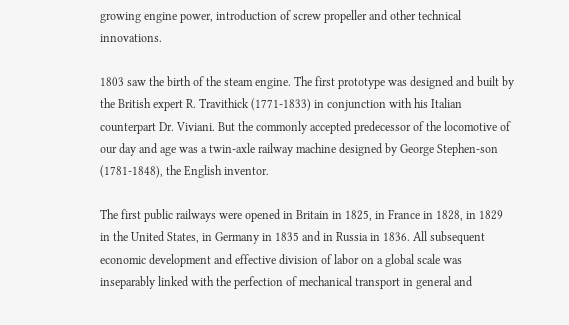growing engine power, introduction of screw propeller and other technical innovations.

1803 saw the birth of the steam engine. The first prototype was designed and built by the British expert R. Travithick (1771-1833) in conjunction with his Italian counterpart Dr. Viviani. But the commonly accepted predecessor of the locomotive of our day and age was a twin-axle railway machine designed by George Stephen-son (1781-1848), the English inventor.

The first public railways were opened in Britain in 1825, in France in 1828, in 1829 in the United States, in Germany in 1835 and in Russia in 1836. All subsequent economic development and effective division of labor on a global scale was inseparably linked with the perfection of mechanical transport in general and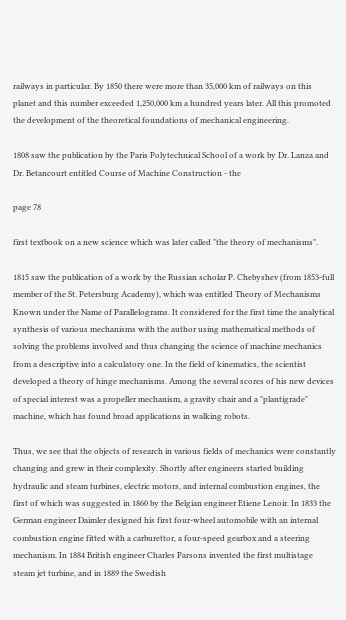railways in particular. By 1850 there were more than 35,000 km of railways on this planet and this number exceeded 1,250,000 km a hundred years later. All this promoted the development of the theoretical foundations of mechanical engineering.

1808 saw the publication by the Paris Polytechnical School of a work by Dr. Lanza and Dr. Betancourt entitled Course of Machine Construction - the

page 78

first textbook on a new science which was later called "the theory of mechanisms".

1815 saw the publication of a work by the Russian scholar P. Chebyshev (from 1853-full member of the St. Petersburg Academy), which was entitled Theory of Mechanisms Known under the Name of Parallelograms. It considered for the first time the analytical synthesis of various mechanisms with the author using mathematical methods of solving the problems involved and thus changing the science of machine mechanics from a descriptive into a calculatory one. In the field of kinematics, the scientist developed a theory of hinge mechanisms. Among the several scores of his new devices of special interest was a propeller mechanism, a gravity chair and a "plantigrade" machine, which has found broad applications in walking robots.

Thus, we see that the objects of research in various fields of mechanics were constantly changing and grew in their complexity. Shortly after engineers started building hydraulic and steam turbines, electric motors, and internal combustion engines, the first of which was suggested in 1860 by the Belgian engineer Etiene Lenoir. In 1833 the German engineer Daimler designed his first four-wheel automobile with an internal combustion engine fitted with a carburettor, a four-speed gearbox and a steering mechanism. In 1884 British engineer Charles Parsons invented the first multistage steam jet turbine, and in 1889 the Swedish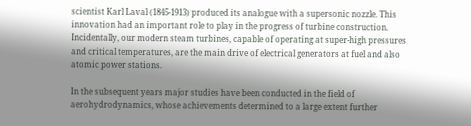scientist Karl Laval (1845-1913) produced its analogue with a supersonic nozzle. This innovation had an important role to play in the progress of turbine construction. Incidentally, our modern steam turbines, capable of operating at super-high pressures and critical temperatures, are the main drive of electrical generators at fuel and also atomic power stations.

In the subsequent years major studies have been conducted in the field of aerohydrodynamics, whose achievements determined to a large extent further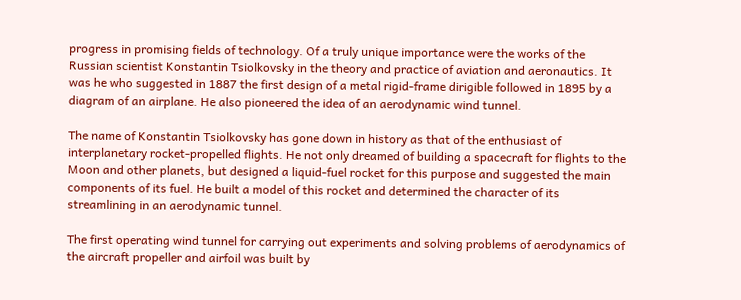progress in promising fields of technology. Of a truly unique importance were the works of the Russian scientist Konstantin Tsiolkovsky in the theory and practice of aviation and aeronautics. It was he who suggested in 1887 the first design of a metal rigid-frame dirigible followed in 1895 by a diagram of an airplane. He also pioneered the idea of an aerodynamic wind tunnel.

The name of Konstantin Tsiolkovsky has gone down in history as that of the enthusiast of interplanetary rocket-propelled flights. He not only dreamed of building a spacecraft for flights to the Moon and other planets, but designed a liquid-fuel rocket for this purpose and suggested the main components of its fuel. He built a model of this rocket and determined the character of its streamlining in an aerodynamic tunnel.

The first operating wind tunnel for carrying out experiments and solving problems of aerodynamics of the aircraft propeller and airfoil was built by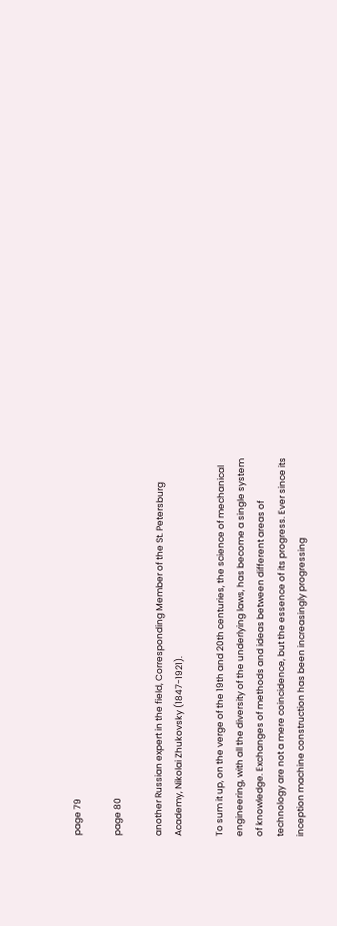page 79

page 80

another Russian expert in the field, Corresponding Member of the St. Petersburg Academy, Nikolai Zhukovsky (1847-1921).

To sum it up, on the verge of the 19th and 20th centuries, the science of mechanical engineering, with all the diversity of the underlying laws, has become a single system of knowledge. Exchanges of methods and ideas between different areas of technology are not a mere coincidence, but the essence of its progress. Ever since its inception machine construction has been increasingly progressing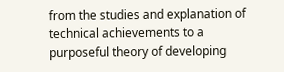from the studies and explanation of technical achievements to a purposeful theory of developing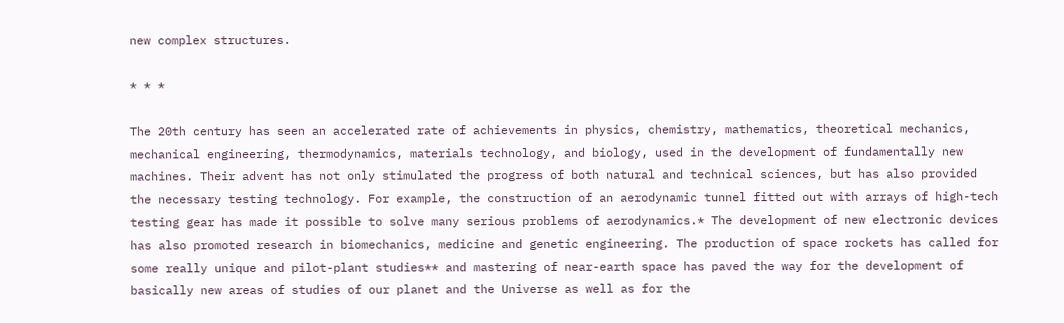new complex structures.

* * *

The 20th century has seen an accelerated rate of achievements in physics, chemistry, mathematics, theoretical mechanics, mechanical engineering, thermodynamics, materials technology, and biology, used in the development of fundamentally new machines. Their advent has not only stimulated the progress of both natural and technical sciences, but has also provided the necessary testing technology. For example, the construction of an aerodynamic tunnel fitted out with arrays of high-tech testing gear has made it possible to solve many serious problems of aerodynamics.* The development of new electronic devices has also promoted research in biomechanics, medicine and genetic engineering. The production of space rockets has called for some really unique and pilot-plant studies** and mastering of near-earth space has paved the way for the development of basically new areas of studies of our planet and the Universe as well as for the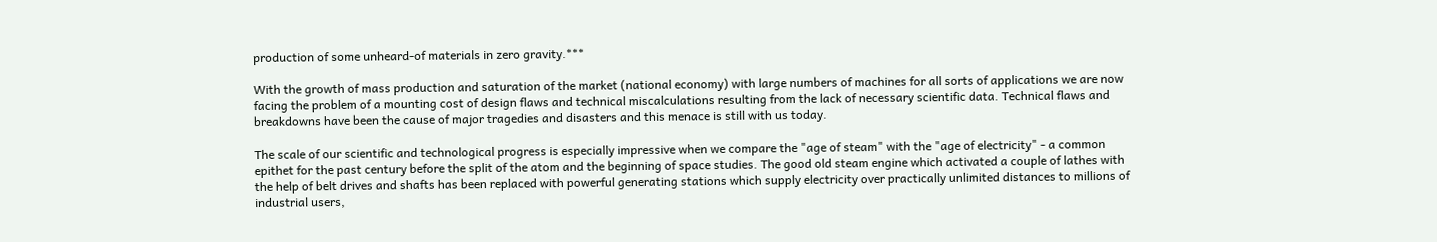production of some unheard-of materials in zero gravity.***

With the growth of mass production and saturation of the market (national economy) with large numbers of machines for all sorts of applications we are now facing the problem of a mounting cost of design flaws and technical miscalculations resulting from the lack of necessary scientific data. Technical flaws and breakdowns have been the cause of major tragedies and disasters and this menace is still with us today.

The scale of our scientific and technological progress is especially impressive when we compare the "age of steam" with the "age of electricity" - a common epithet for the past century before the split of the atom and the beginning of space studies. The good old steam engine which activated a couple of lathes with the help of belt drives and shafts has been replaced with powerful generating stations which supply electricity over practically unlimited distances to millions of industrial users,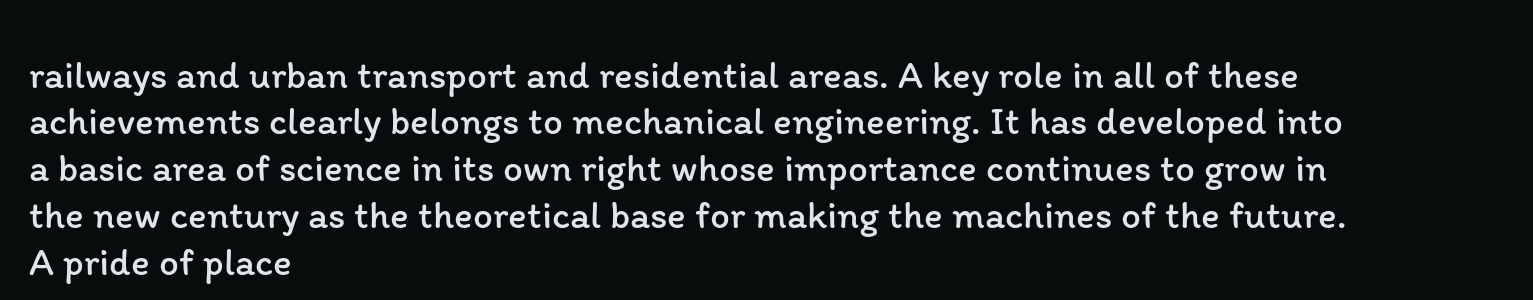railways and urban transport and residential areas. A key role in all of these achievements clearly belongs to mechanical engineering. It has developed into a basic area of science in its own right whose importance continues to grow in the new century as the theoretical base for making the machines of the future. A pride of place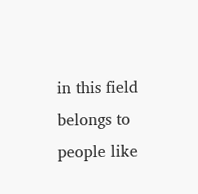in this field belongs to people like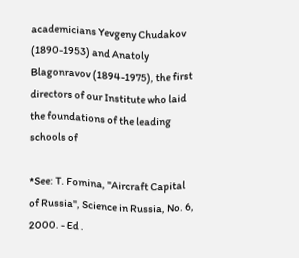academicians Yevgeny Chudakov (1890-1953) and Anatoly Blagonravov (1894-1975), the first directors of our Institute who laid the foundations of the leading schools of

*See: T. Fomina, "Aircraft Capital of Russia", Science in Russia, No. 6, 2000. - Ed .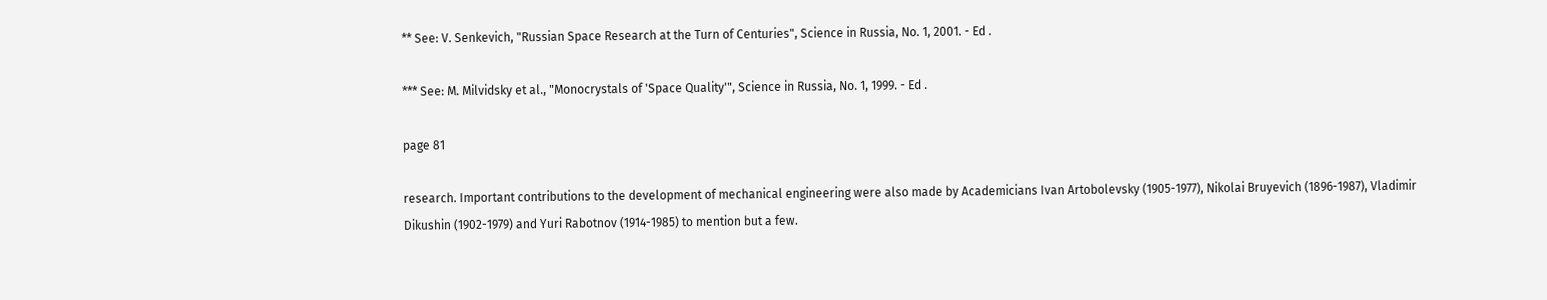** See: V. Senkevich, "Russian Space Research at the Turn of Centuries", Science in Russia, No. 1, 2001. - Ed .

*** See: M. Milvidsky et al., "Monocrystals of 'Space Quality'", Science in Russia, No. 1, 1999. - Ed .

page 81

research. Important contributions to the development of mechanical engineering were also made by Academicians Ivan Artobolevsky (1905-1977), Nikolai Bruyevich (1896-1987), Vladimir Dikushin (1902-1979) and Yuri Rabotnov (1914-1985) to mention but a few.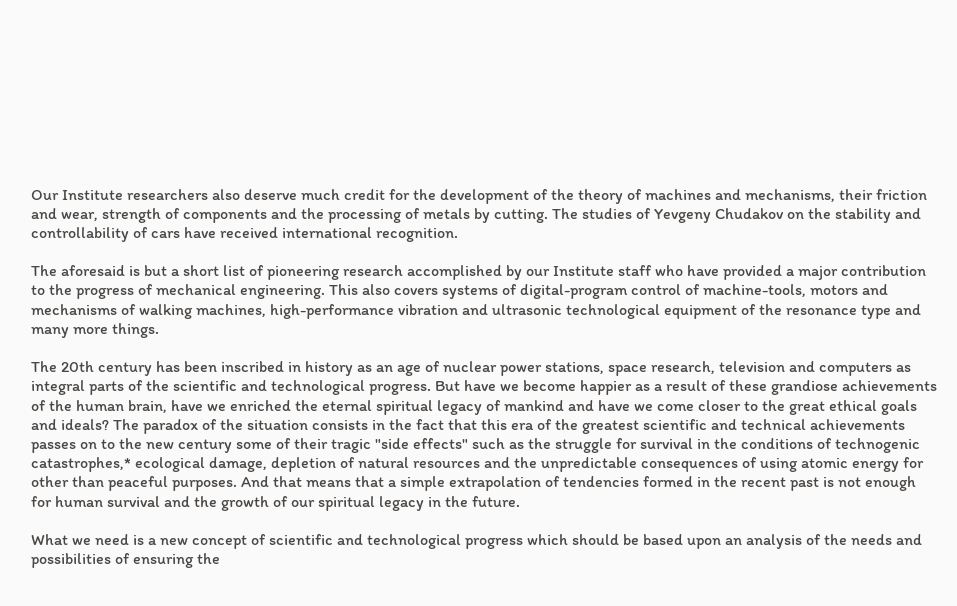Our Institute researchers also deserve much credit for the development of the theory of machines and mechanisms, their friction and wear, strength of components and the processing of metals by cutting. The studies of Yevgeny Chudakov on the stability and controllability of cars have received international recognition.

The aforesaid is but a short list of pioneering research accomplished by our Institute staff who have provided a major contribution to the progress of mechanical engineering. This also covers systems of digital-program control of machine-tools, motors and mechanisms of walking machines, high-performance vibration and ultrasonic technological equipment of the resonance type and many more things.

The 20th century has been inscribed in history as an age of nuclear power stations, space research, television and computers as integral parts of the scientific and technological progress. But have we become happier as a result of these grandiose achievements of the human brain, have we enriched the eternal spiritual legacy of mankind and have we come closer to the great ethical goals and ideals? The paradox of the situation consists in the fact that this era of the greatest scientific and technical achievements passes on to the new century some of their tragic "side effects" such as the struggle for survival in the conditions of technogenic catastrophes,* ecological damage, depletion of natural resources and the unpredictable consequences of using atomic energy for other than peaceful purposes. And that means that a simple extrapolation of tendencies formed in the recent past is not enough for human survival and the growth of our spiritual legacy in the future.

What we need is a new concept of scientific and technological progress which should be based upon an analysis of the needs and possibilities of ensuring the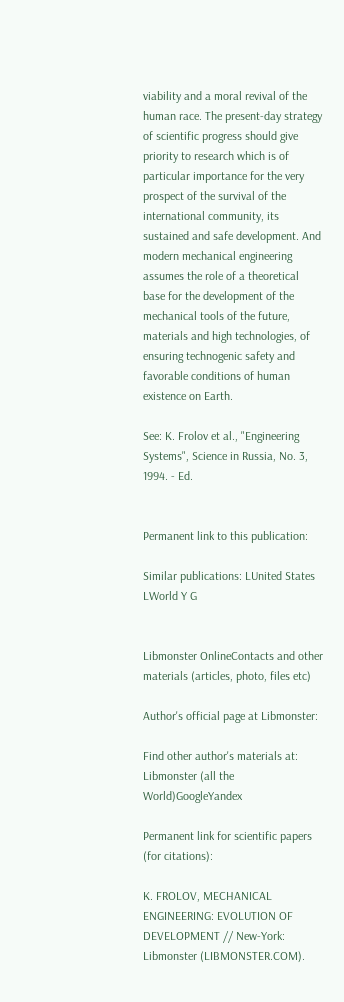viability and a moral revival of the human race. The present-day strategy of scientific progress should give priority to research which is of particular importance for the very prospect of the survival of the international community, its sustained and safe development. And modern mechanical engineering assumes the role of a theoretical base for the development of the mechanical tools of the future, materials and high technologies, of ensuring technogenic safety and favorable conditions of human existence on Earth.

See: K. Frolov et al., "Engineering Systems", Science in Russia, No. 3, 1994. - Ed.


Permanent link to this publication:

Similar publications: LUnited States LWorld Y G


Libmonster OnlineContacts and other materials (articles, photo, files etc)

Author's official page at Libmonster:

Find other author's materials at: Libmonster (all the World)GoogleYandex

Permanent link for scientific papers (for citations):

K. FROLOV, MECHANICAL ENGINEERING: EVOLUTION OF DEVELOPMENT // New-York: Libmonster (LIBMONSTER.COM).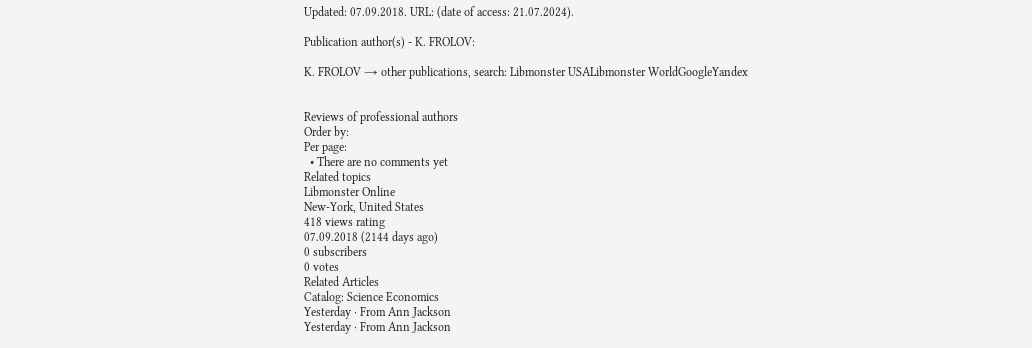Updated: 07.09.2018. URL: (date of access: 21.07.2024).

Publication author(s) - K. FROLOV:

K. FROLOV → other publications, search: Libmonster USALibmonster WorldGoogleYandex


Reviews of professional authors
Order by:
Per page:
  • There are no comments yet
Related topics
Libmonster Online
New-York, United States
418 views rating
07.09.2018 (2144 days ago)
0 subscribers
0 votes
Related Articles
Catalog: Science Economics
Yesterday · From Ann Jackson
Yesterday · From Ann Jackson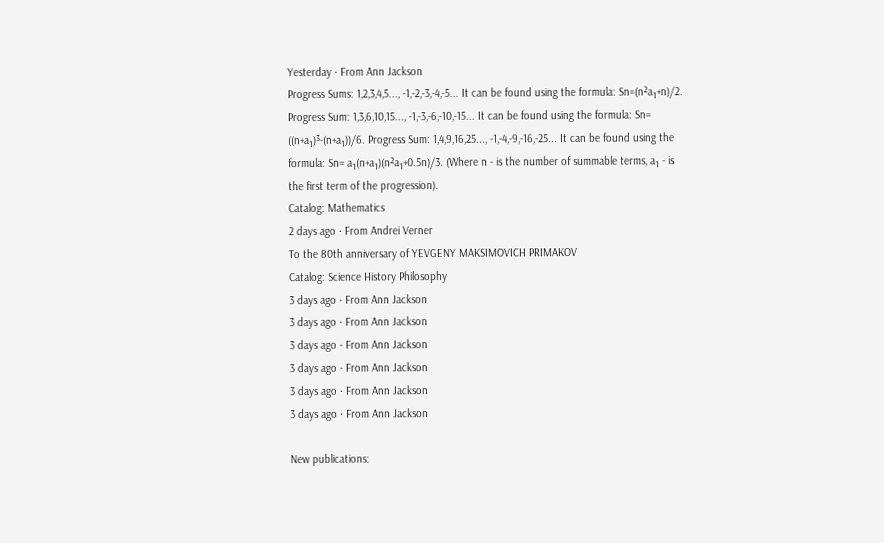Yesterday · From Ann Jackson
Progress Sums: 1,2,3,4,5..., -1,-2,-3,-4,-5... It can be found using the formula: Sn=(n²a₁+n)/2. Progress Sum: 1,3,6,10,15..., -1,-3,-6,-10,-15... It can be found using the formula: Sn= ((n+a₁)³-(n+a₁))/6. Progress Sum: 1,4,9,16,25..., -1,-4,-9,-16,-25... It can be found using the formula: Sn= a₁(n+a₁)(n²a₁+0.5n)/3. (Where n - is the number of summable terms, a₁ - is the first term of the progression).
Catalog: Mathematics
2 days ago · From Andrei Verner
To the 80th anniversary of YEVGENY MAKSIMOVICH PRIMAKOV
Catalog: Science History Philosophy
3 days ago · From Ann Jackson
3 days ago · From Ann Jackson
3 days ago · From Ann Jackson
3 days ago · From Ann Jackson
3 days ago · From Ann Jackson
3 days ago · From Ann Jackson

New publications: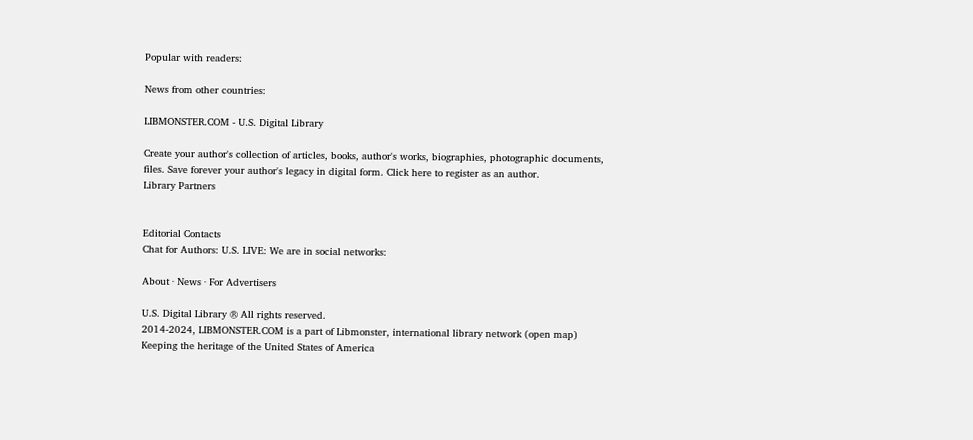Popular with readers:

News from other countries:

LIBMONSTER.COM - U.S. Digital Library

Create your author's collection of articles, books, author's works, biographies, photographic documents, files. Save forever your author's legacy in digital form. Click here to register as an author.
Library Partners


Editorial Contacts
Chat for Authors: U.S. LIVE: We are in social networks:

About · News · For Advertisers

U.S. Digital Library ® All rights reserved.
2014-2024, LIBMONSTER.COM is a part of Libmonster, international library network (open map)
Keeping the heritage of the United States of America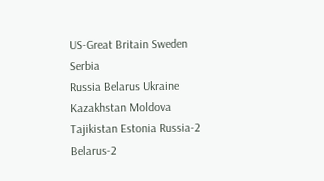US-Great Britain Sweden Serbia
Russia Belarus Ukraine Kazakhstan Moldova Tajikistan Estonia Russia-2 Belarus-2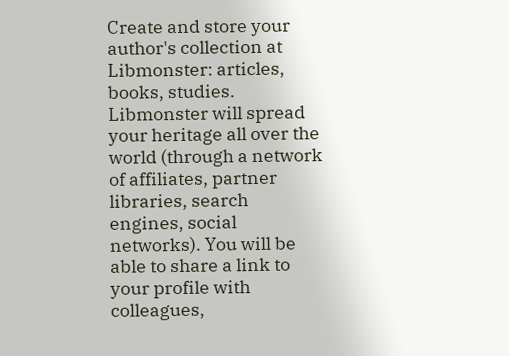Create and store your author's collection at Libmonster: articles, books, studies. Libmonster will spread your heritage all over the world (through a network of affiliates, partner libraries, search engines, social networks). You will be able to share a link to your profile with colleagues,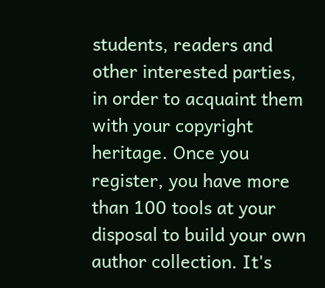students, readers and other interested parties, in order to acquaint them with your copyright heritage. Once you register, you have more than 100 tools at your disposal to build your own author collection. It's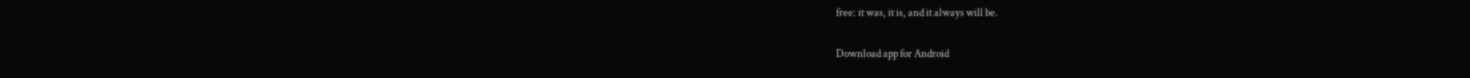free: it was, it is, and it always will be.

Download app for Android